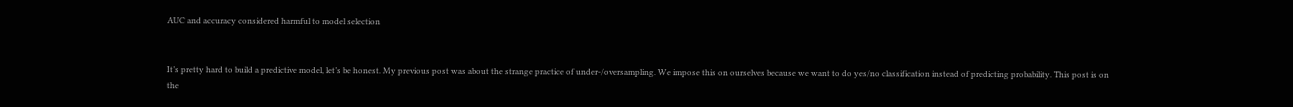AUC and accuracy considered harmful to model selection


It’s pretty hard to build a predictive model, let’s be honest. My previous post was about the strange practice of under-/oversampling. We impose this on ourselves because we want to do yes/no classification instead of predicting probability. This post is on the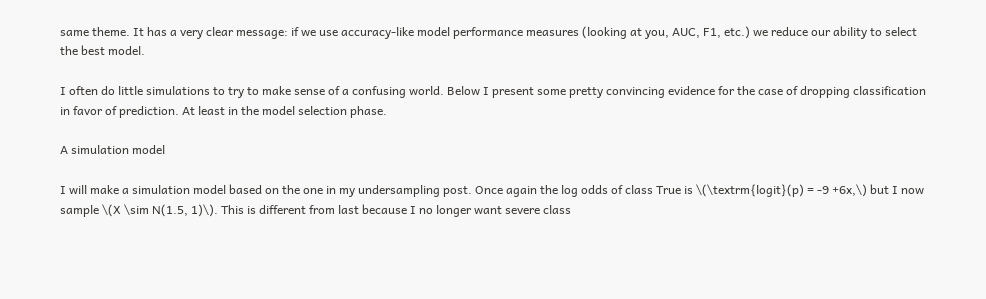same theme. It has a very clear message: if we use accuracy-like model performance measures (looking at you, AUC, F1, etc.) we reduce our ability to select the best model.

I often do little simulations to try to make sense of a confusing world. Below I present some pretty convincing evidence for the case of dropping classification in favor of prediction. At least in the model selection phase.

A simulation model

I will make a simulation model based on the one in my undersampling post. Once again the log odds of class True is \(\textrm{logit}(p) = -9 +6x,\) but I now sample \(X \sim N(1.5, 1)\). This is different from last because I no longer want severe class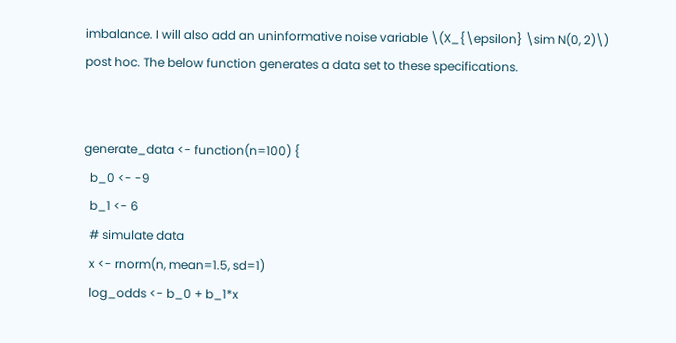imbalance. I will also add an uninformative noise variable \(X_{\epsilon} \sim N(0, 2)\) post hoc. The below function generates a data set to these specifications.


generate_data <- function(n=100) {
  b_0 <- -9
  b_1 <- 6
  # simulate data
  x <- rnorm(n, mean=1.5, sd=1)
  log_odds <- b_0 + b_1*x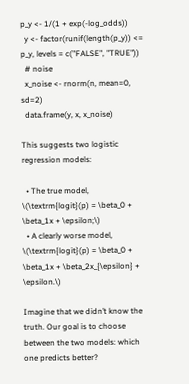p_y <- 1/(1 + exp(-log_odds))
  y <- factor(runif(length(p_y)) <= p_y, levels = c("FALSE", "TRUE"))
  # noise
  x_noise <- rnorm(n, mean=0, sd=2)
  data.frame(y, x, x_noise)

This suggests two logistic regression models:

  • The true model, \(\textrm{logit}(p) = \beta_0 + \beta_1x + \epsilon;\)
  • A clearly worse model, \(\textrm{logit}(p) = \beta_0 + \beta_1x + \beta_2x_{\epsilon} + \epsilon.\)

Imagine that we didn’t know the truth. Our goal is to choose between the two models: which one predicts better?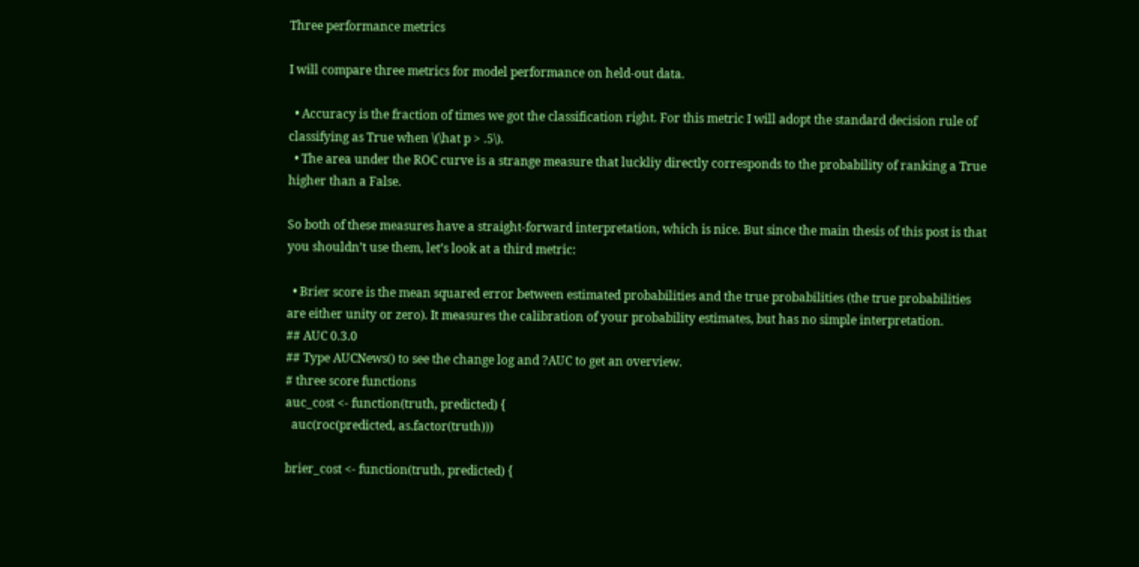Three performance metrics

I will compare three metrics for model performance on held-out data.

  • Accuracy is the fraction of times we got the classification right. For this metric I will adopt the standard decision rule of classifying as True when \(\hat p > .5\).
  • The area under the ROC curve is a strange measure that luckliy directly corresponds to the probability of ranking a True higher than a False.

So both of these measures have a straight-forward interpretation, which is nice. But since the main thesis of this post is that you shouldn’t use them, let’s look at a third metric:

  • Brier score is the mean squared error between estimated probabilities and the true probabilities (the true probabilities are either unity or zero). It measures the calibration of your probability estimates, but has no simple interpretation.
## AUC 0.3.0
## Type AUCNews() to see the change log and ?AUC to get an overview.
# three score functions
auc_cost <- function(truth, predicted) {
  auc(roc(predicted, as.factor(truth)))

brier_cost <- function(truth, predicted) {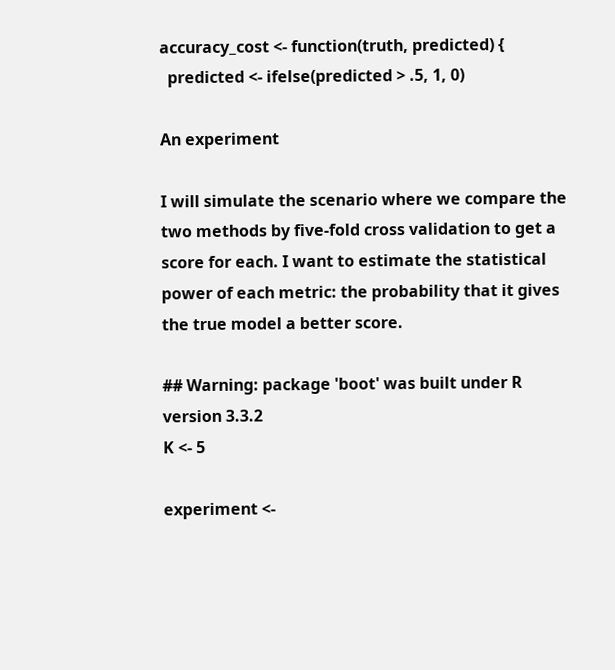accuracy_cost <- function(truth, predicted) {
  predicted <- ifelse(predicted > .5, 1, 0)

An experiment

I will simulate the scenario where we compare the two methods by five-fold cross validation to get a score for each. I want to estimate the statistical power of each metric: the probability that it gives the true model a better score.

## Warning: package 'boot' was built under R version 3.3.2
K <- 5

experiment <-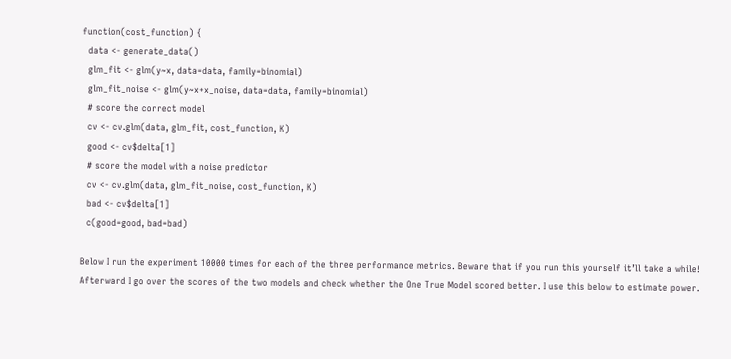function(cost_function) {
  data <- generate_data()
  glm_fit <- glm(y~x, data=data, family=binomial)
  glm_fit_noise <- glm(y~x+x_noise, data=data, family=binomial)
  # score the correct model
  cv <- cv.glm(data, glm_fit, cost_function, K)
  good <- cv$delta[1]
  # score the model with a noise predictor
  cv <- cv.glm(data, glm_fit_noise, cost_function, K)
  bad <- cv$delta[1]
  c(good=good, bad=bad)

Below I run the experiment 10000 times for each of the three performance metrics. Beware that if you run this yourself it’ll take a while! Afterward I go over the scores of the two models and check whether the One True Model scored better. I use this below to estimate power.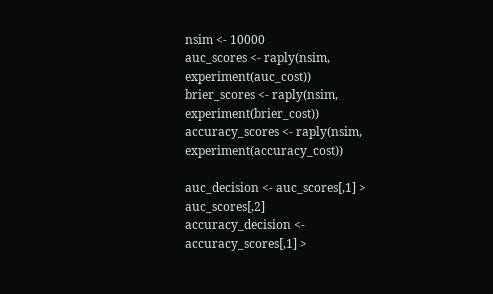nsim <- 10000
auc_scores <- raply(nsim, experiment(auc_cost))
brier_scores <- raply(nsim, experiment(brier_cost))
accuracy_scores <- raply(nsim, experiment(accuracy_cost))

auc_decision <- auc_scores[,1] > auc_scores[,2]
accuracy_decision <- accuracy_scores[,1] >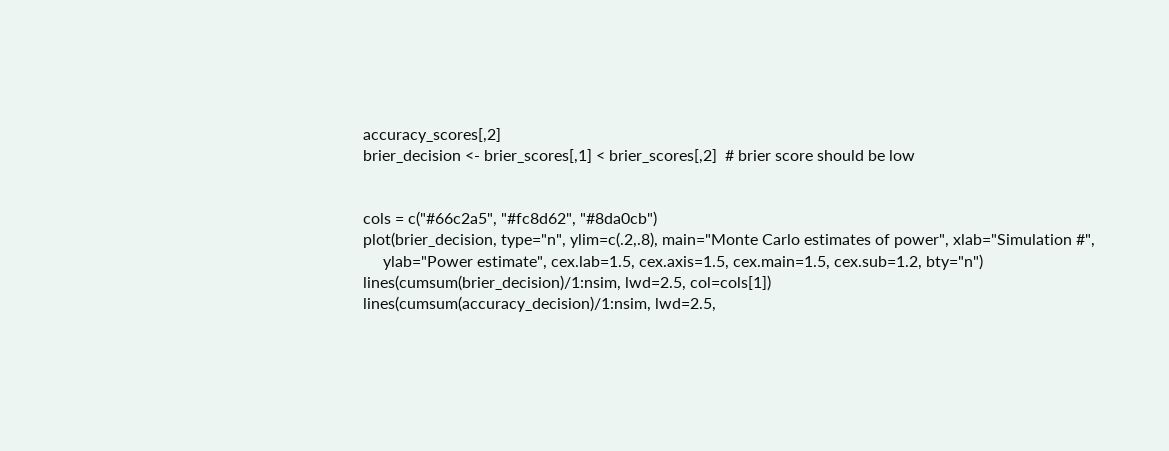accuracy_scores[,2]
brier_decision <- brier_scores[,1] < brier_scores[,2]  # brier score should be low


cols = c("#66c2a5", "#fc8d62", "#8da0cb")
plot(brier_decision, type="n", ylim=c(.2,.8), main="Monte Carlo estimates of power", xlab="Simulation #",
     ylab="Power estimate", cex.lab=1.5, cex.axis=1.5, cex.main=1.5, cex.sub=1.2, bty="n")
lines(cumsum(brier_decision)/1:nsim, lwd=2.5, col=cols[1])
lines(cumsum(accuracy_decision)/1:nsim, lwd=2.5,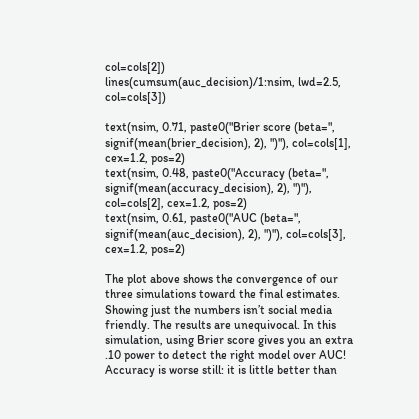col=cols[2])
lines(cumsum(auc_decision)/1:nsim, lwd=2.5, col=cols[3])

text(nsim, 0.71, paste0("Brier score (beta=", signif(mean(brier_decision), 2), ")"), col=cols[1], cex=1.2, pos=2)
text(nsim, 0.48, paste0("Accuracy (beta=", signif(mean(accuracy_decision), 2), ")"), col=cols[2], cex=1.2, pos=2)
text(nsim, 0.61, paste0("AUC (beta=", signif(mean(auc_decision), 2), ")"), col=cols[3], cex=1.2, pos=2)

The plot above shows the convergence of our three simulations toward the final estimates. Showing just the numbers isn’t social media friendly. The results are unequivocal. In this simulation, using Brier score gives you an extra .10 power to detect the right model over AUC! Accuracy is worse still: it is little better than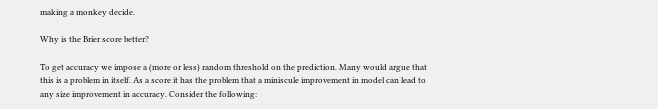making a monkey decide.

Why is the Brier score better?

To get accuracy we impose a (more or less) random threshold on the prediction. Many would argue that this is a problem in itself. As a score it has the problem that a miniscule improvement in model can lead to any size improvement in accuracy. Consider the following: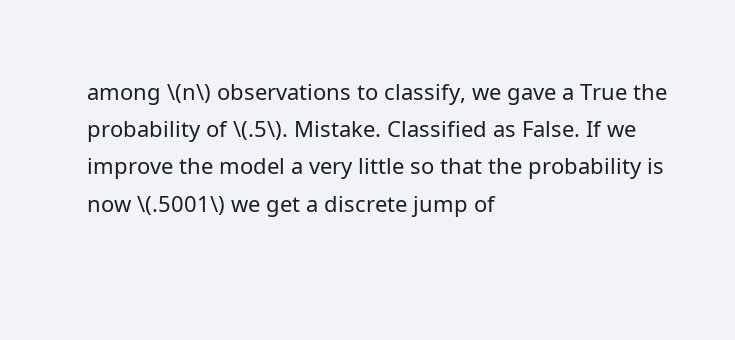among \(n\) observations to classify, we gave a True the probability of \(.5\). Mistake. Classified as False. If we improve the model a very little so that the probability is now \(.5001\) we get a discrete jump of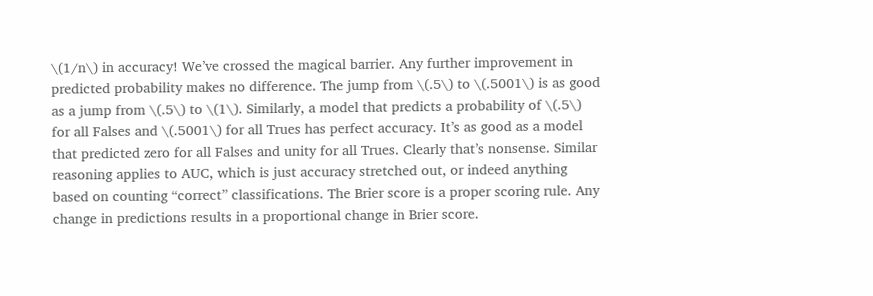\(1/n\) in accuracy! We’ve crossed the magical barrier. Any further improvement in predicted probability makes no difference. The jump from \(.5\) to \(.5001\) is as good as a jump from \(.5\) to \(1\). Similarly, a model that predicts a probability of \(.5\) for all Falses and \(.5001\) for all Trues has perfect accuracy. It’s as good as a model that predicted zero for all Falses and unity for all Trues. Clearly that’s nonsense. Similar reasoning applies to AUC, which is just accuracy stretched out, or indeed anything based on counting “correct” classifications. The Brier score is a proper scoring rule. Any change in predictions results in a proportional change in Brier score.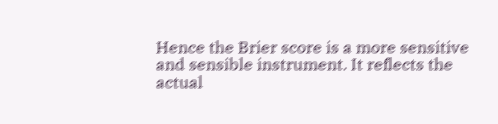Hence the Brier score is a more sensitive and sensible instrument. It reflects the actual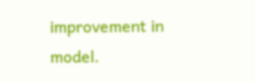improvement in model.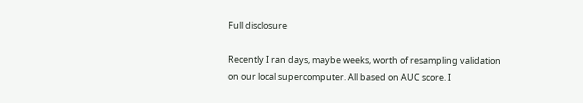Full disclosure

Recently I ran days, maybe weeks, worth of resampling validation on our local supercomputer. All based on AUC score. I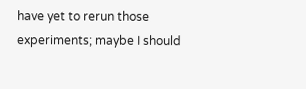have yet to rerun those experiments; maybe I should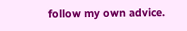follow my own advice.